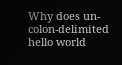Why does un-colon-delimited hello world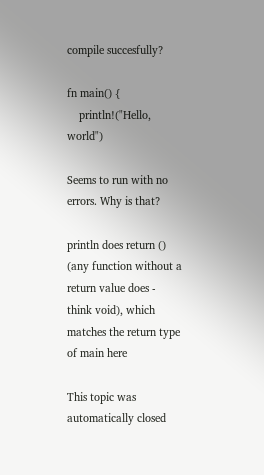compile succesfully?

fn main() {
    println!("Hello, world")

Seems to run with no errors. Why is that?

println does return () (any function without a return value does - think void), which matches the return type of main here

This topic was automatically closed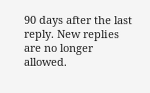90 days after the last reply. New replies are no longer allowed.